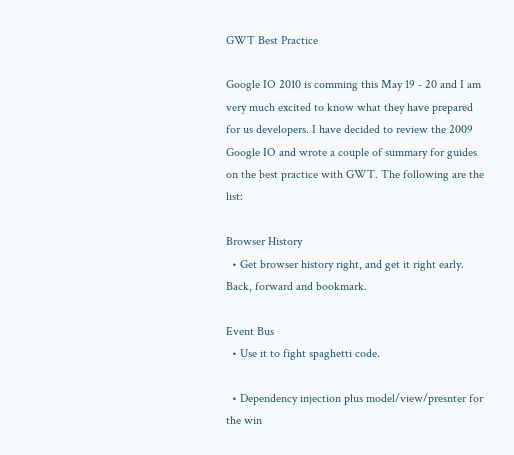GWT Best Practice

Google IO 2010 is comming this May 19 - 20 and I am very much excited to know what they have prepared for us developers. I have decided to review the 2009 Google IO and wrote a couple of summary for guides on the best practice with GWT. The following are the list:

Browser History
  • Get browser history right, and get it right early. Back, forward and bookmark.

Event Bus
  • Use it to fight spaghetti code.

  • Dependency injection plus model/view/presnter for the win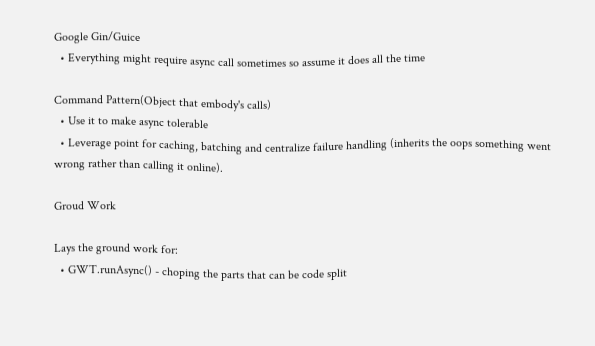Google Gin/Guice
  • Everything might require async call sometimes so assume it does all the time

Command Pattern(Object that embody's calls)
  • Use it to make async tolerable
  • Leverage point for caching, batching and centralize failure handling (inherits the oops something went wrong rather than calling it online).

Groud Work

Lays the ground work for:
  • GWT.runAsync() - choping the parts that can be code split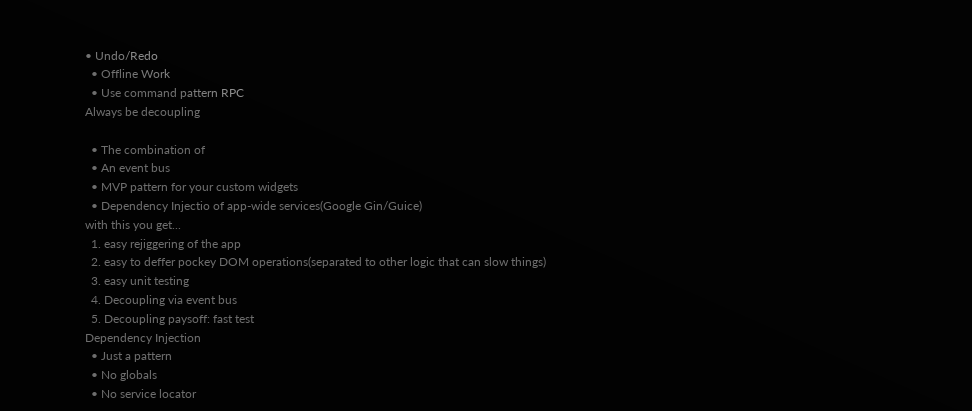• Undo/Redo
  • Offline Work
  • Use command pattern RPC
Always be decoupling

  • The combination of
  • An event bus
  • MVP pattern for your custom widgets
  • Dependency Injectio of app-wide services(Google Gin/Guice)
with this you get...
  1. easy rejiggering of the app
  2. easy to deffer pockey DOM operations(separated to other logic that can slow things)
  3. easy unit testing
  4. Decoupling via event bus
  5. Decoupling paysoff: fast test
Dependency Injection
  • Just a pattern
  • No globals
  • No service locator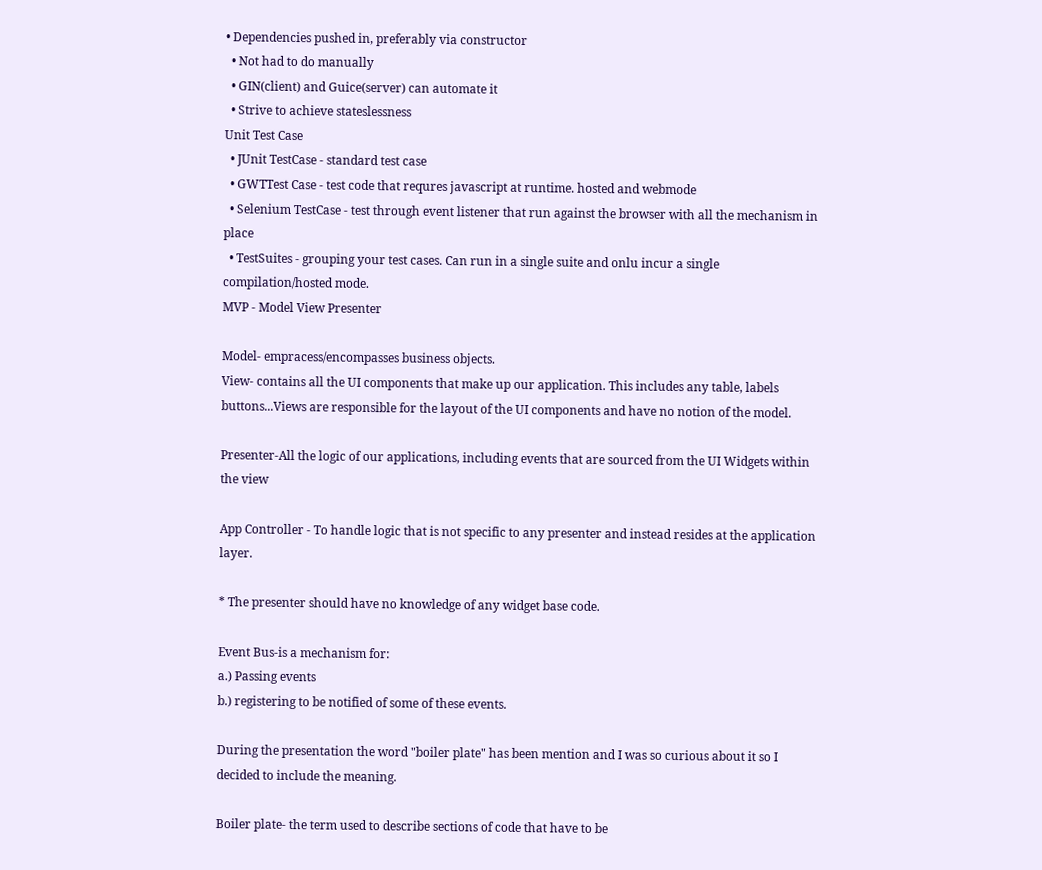• Dependencies pushed in, preferably via constructor
  • Not had to do manually
  • GIN(client) and Guice(server) can automate it
  • Strive to achieve stateslessness
Unit Test Case
  • JUnit TestCase - standard test case
  • GWTTest Case - test code that requres javascript at runtime. hosted and webmode
  • Selenium TestCase - test through event listener that run against the browser with all the mechanism in place
  • TestSuites - grouping your test cases. Can run in a single suite and onlu incur a single compilation/hosted mode.
MVP - Model View Presenter

Model- empracess/encompasses business objects.
View- contains all the UI components that make up our application. This includes any table, labels buttons...Views are responsible for the layout of the UI components and have no notion of the model.

Presenter-All the logic of our applications, including events that are sourced from the UI Widgets within the view

App Controller - To handle logic that is not specific to any presenter and instead resides at the application layer.

* The presenter should have no knowledge of any widget base code.

Event Bus-is a mechanism for:
a.) Passing events
b.) registering to be notified of some of these events.

During the presentation the word "boiler plate" has been mention and I was so curious about it so I decided to include the meaning.

Boiler plate- the term used to describe sections of code that have to be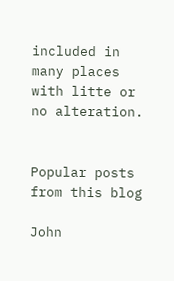included in many places with litte or no alteration.


Popular posts from this blog

John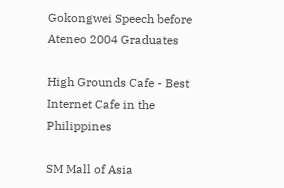Gokongwei Speech before Ateneo 2004 Graduates

High Grounds Cafe - Best Internet Cafe in the Philippines

SM Mall of Asia